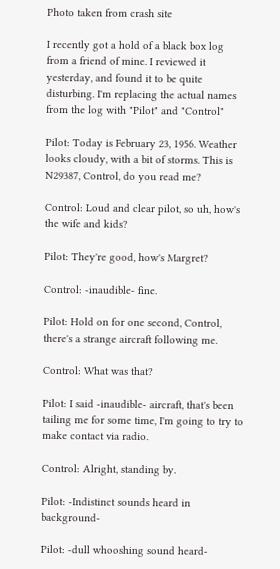Photo taken from crash site

I recently got a hold of a black box log from a friend of mine. I reviewed it yesterday, and found it to be quite disturbing. I'm replacing the actual names from the log with "Pilot" and "Control"

Pilot: Today is February 23, 1956. Weather looks cloudy, with a bit of storms. This is N29387, Control, do you read me?

Control: Loud and clear pilot, so uh, how's the wife and kids?

Pilot: They're good, how's Margret?

Control: -inaudible- fine.

Pilot: Hold on for one second, Control, there's a strange aircraft following me.

Control: What was that?

Pilot: I said -inaudible- aircraft, that's been tailing me for some time, I'm going to try to make contact via radio.

Control: Alright, standing by.

Pilot: -Indistinct sounds heard in background-

Pilot: -dull whooshing sound heard-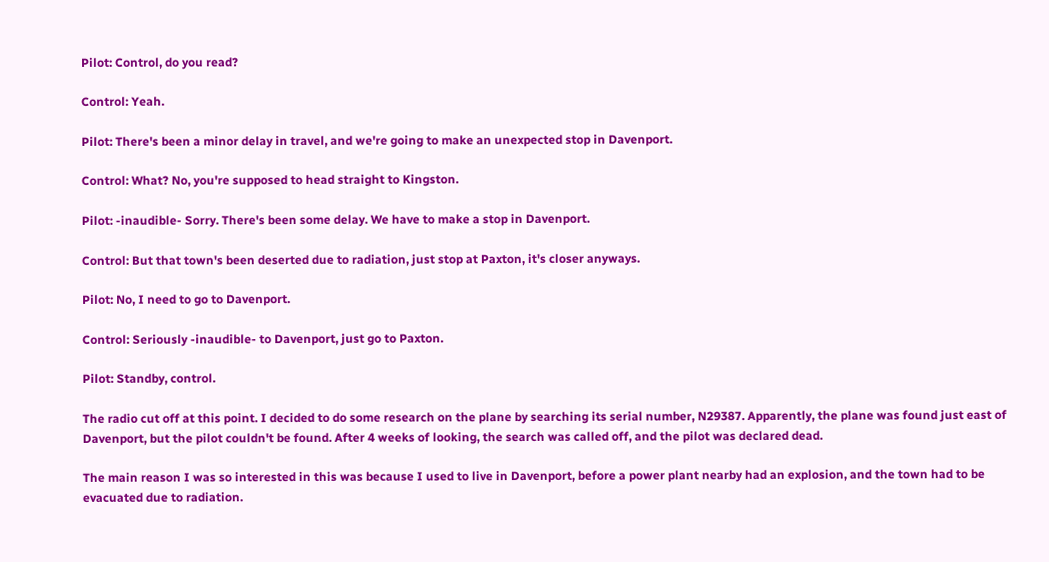Pilot: Control, do you read?

Control: Yeah.

Pilot: There's been a minor delay in travel, and we're going to make an unexpected stop in Davenport.

Control: What? No, you're supposed to head straight to Kingston.

Pilot: -inaudible- Sorry. There's been some delay. We have to make a stop in Davenport.

Control: But that town's been deserted due to radiation, just stop at Paxton, it's closer anyways.

Pilot: No, I need to go to Davenport.

Control: Seriously -inaudible- to Davenport, just go to Paxton.

Pilot: Standby, control.

The radio cut off at this point. I decided to do some research on the plane by searching its serial number, N29387. Apparently, the plane was found just east of Davenport, but the pilot couldn't be found. After 4 weeks of looking, the search was called off, and the pilot was declared dead.

The main reason I was so interested in this was because I used to live in Davenport, before a power plant nearby had an explosion, and the town had to be evacuated due to radiation.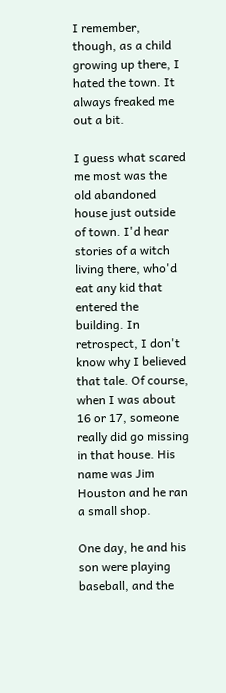I remember, though, as a child growing up there, I hated the town. It always freaked me out a bit.

I guess what scared me most was the old abandoned house just outside of town. I'd hear stories of a witch living there, who'd eat any kid that entered the building. In retrospect, I don't know why I believed that tale. Of course, when I was about 16 or 17, someone really did go missing in that house. His name was Jim Houston and he ran a small shop.

One day, he and his son were playing baseball, and the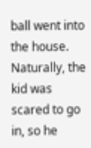ball went into the house. Naturally, the kid was scared to go in, so he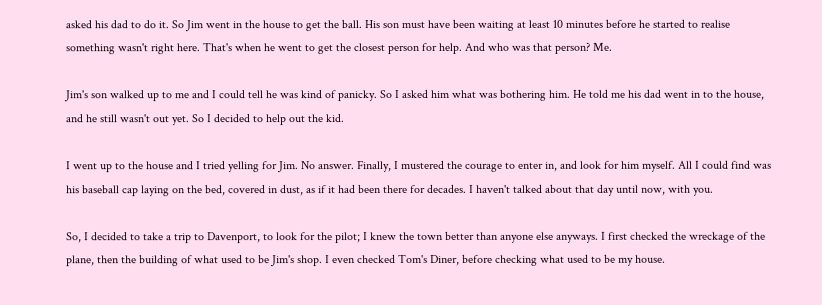asked his dad to do it. So Jim went in the house to get the ball. His son must have been waiting at least 10 minutes before he started to realise something wasn't right here. That's when he went to get the closest person for help. And who was that person? Me.

Jim's son walked up to me and I could tell he was kind of panicky. So I asked him what was bothering him. He told me his dad went in to the house, and he still wasn't out yet. So I decided to help out the kid.

I went up to the house and I tried yelling for Jim. No answer. Finally, I mustered the courage to enter in, and look for him myself. All I could find was his baseball cap laying on the bed, covered in dust, as if it had been there for decades. I haven't talked about that day until now, with you.

So, I decided to take a trip to Davenport, to look for the pilot; I knew the town better than anyone else anyways. I first checked the wreckage of the plane, then the building of what used to be Jim's shop. I even checked Tom's Diner, before checking what used to be my house.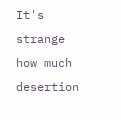It's strange how much desertion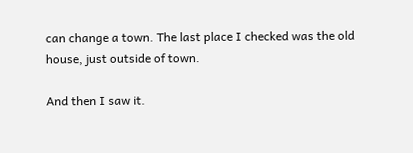can change a town. The last place I checked was the old house, just outside of town.

And then I saw it.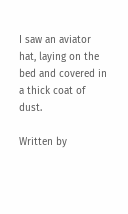I saw an aviator hat, laying on the bed and covered in a thick coat of dust.

Written by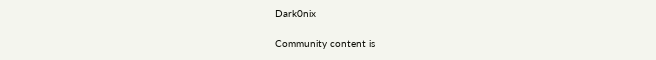Dark0nix

Community content is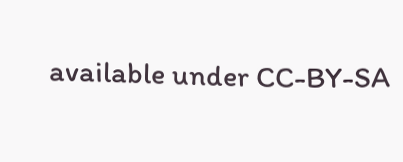available under CC-BY-SA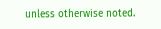unless otherwise noted.